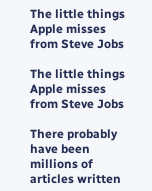The little things Apple misses from Steve Jobs

The little things Apple misses from Steve Jobs

There probably have been millions of articles written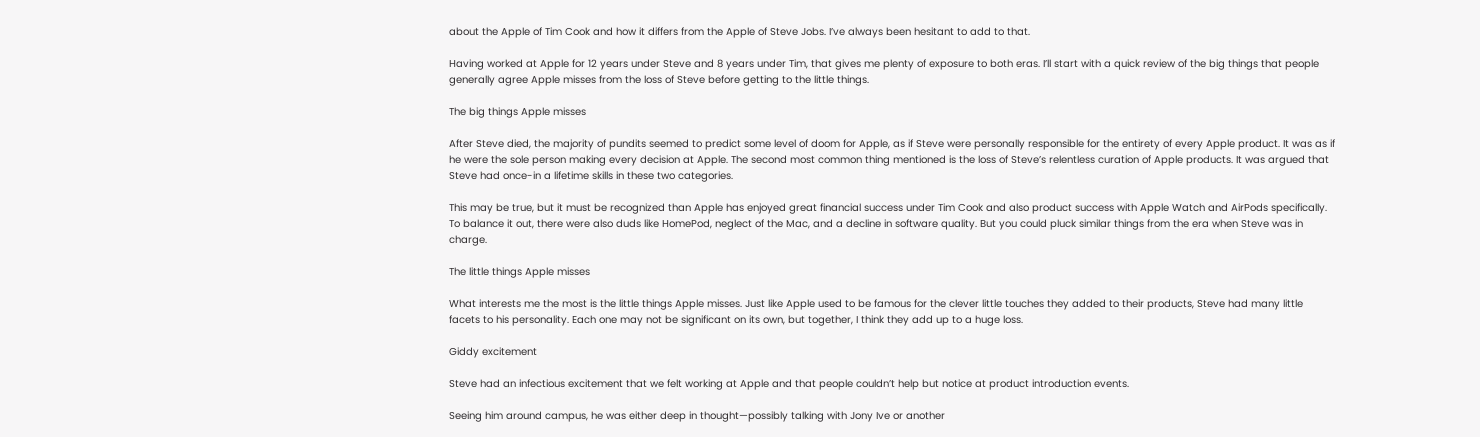about the Apple of Tim Cook and how it differs from the Apple of Steve Jobs. I’ve always been hesitant to add to that.

Having worked at Apple for 12 years under Steve and 8 years under Tim, that gives me plenty of exposure to both eras. I’ll start with a quick review of the big things that people generally agree Apple misses from the loss of Steve before getting to the little things.

The big things Apple misses

After Steve died, the majority of pundits seemed to predict some level of doom for Apple, as if Steve were personally responsible for the entirety of every Apple product. It was as if he were the sole person making every decision at Apple. The second most common thing mentioned is the loss of Steve’s relentless curation of Apple products. It was argued that Steve had once-in a lifetime skills in these two categories.

This may be true, but it must be recognized than Apple has enjoyed great financial success under Tim Cook and also product success with Apple Watch and AirPods specifically. To balance it out, there were also duds like HomePod, neglect of the Mac, and a decline in software quality. But you could pluck similar things from the era when Steve was in charge.

The little things Apple misses

What interests me the most is the little things Apple misses. Just like Apple used to be famous for the clever little touches they added to their products, Steve had many little facets to his personality. Each one may not be significant on its own, but together, I think they add up to a huge loss.

Giddy excitement

Steve had an infectious excitement that we felt working at Apple and that people couldn’t help but notice at product introduction events.

Seeing him around campus, he was either deep in thought—possibly talking with Jony Ive or another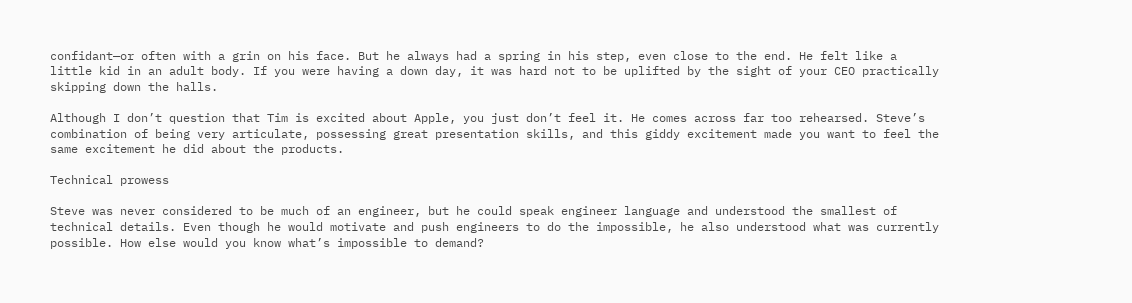confidant—or often with a grin on his face. But he always had a spring in his step, even close to the end. He felt like a little kid in an adult body. If you were having a down day, it was hard not to be uplifted by the sight of your CEO practically skipping down the halls.

Although I don’t question that Tim is excited about Apple, you just don’t feel it. He comes across far too rehearsed. Steve’s combination of being very articulate, possessing great presentation skills, and this giddy excitement made you want to feel the same excitement he did about the products.

Technical prowess

Steve was never considered to be much of an engineer, but he could speak engineer language and understood the smallest of technical details. Even though he would motivate and push engineers to do the impossible, he also understood what was currently possible. How else would you know what’s impossible to demand?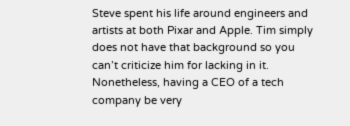Steve spent his life around engineers and artists at both Pixar and Apple. Tim simply does not have that background so you can’t criticize him for lacking in it. Nonetheless, having a CEO of a tech company be very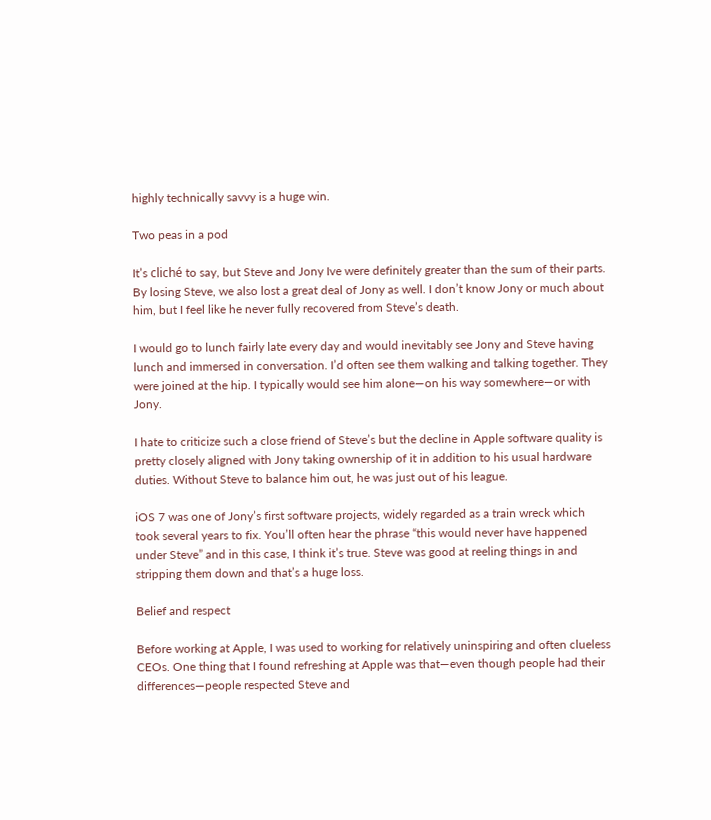highly technically savvy is a huge win.

Two peas in a pod

It’s cliché to say, but Steve and Jony Ive were definitely greater than the sum of their parts. By losing Steve, we also lost a great deal of Jony as well. I don’t know Jony or much about him, but I feel like he never fully recovered from Steve’s death.

I would go to lunch fairly late every day and would inevitably see Jony and Steve having lunch and immersed in conversation. I’d often see them walking and talking together. They were joined at the hip. I typically would see him alone—on his way somewhere—or with Jony.

I hate to criticize such a close friend of Steve’s but the decline in Apple software quality is pretty closely aligned with Jony taking ownership of it in addition to his usual hardware duties. Without Steve to balance him out, he was just out of his league.

iOS 7 was one of Jony’s first software projects, widely regarded as a train wreck which took several years to fix. You’ll often hear the phrase “this would never have happened under Steve” and in this case, I think it’s true. Steve was good at reeling things in and stripping them down and that’s a huge loss.

Belief and respect

Before working at Apple, I was used to working for relatively uninspiring and often clueless CEOs. One thing that I found refreshing at Apple was that—even though people had their differences—people respected Steve and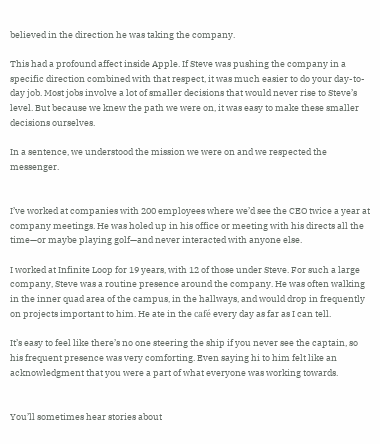believed in the direction he was taking the company.

This had a profound affect inside Apple. If Steve was pushing the company in a specific direction combined with that respect, it was much easier to do your day-to-day job. Most jobs involve a lot of smaller decisions that would never rise to Steve’s level. But because we knew the path we were on, it was easy to make these smaller decisions ourselves.

In a sentence, we understood the mission we were on and we respected the messenger.


I’ve worked at companies with 200 employees where we’d see the CEO twice a year at company meetings. He was holed up in his office or meeting with his directs all the time—or maybe playing golf—and never interacted with anyone else.

I worked at Infinite Loop for 19 years, with 12 of those under Steve. For such a large company, Steve was a routine presence around the company. He was often walking in the inner quad area of the campus, in the hallways, and would drop in frequently on projects important to him. He ate in the café every day as far as I can tell.

It’s easy to feel like there’s no one steering the ship if you never see the captain, so his frequent presence was very comforting. Even saying hi to him felt like an acknowledgment that you were a part of what everyone was working towards.


You’ll sometimes hear stories about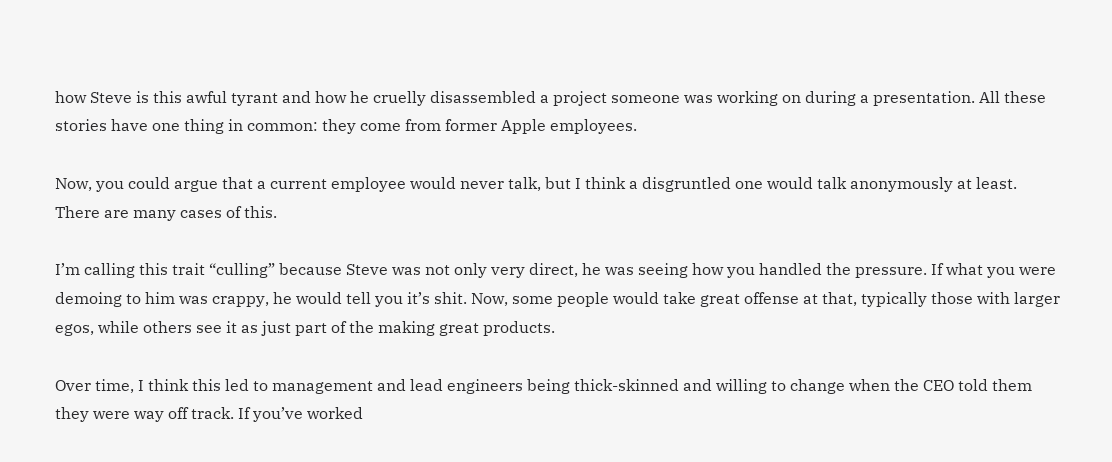how Steve is this awful tyrant and how he cruelly disassembled a project someone was working on during a presentation. All these stories have one thing in common: they come from former Apple employees.

Now, you could argue that a current employee would never talk, but I think a disgruntled one would talk anonymously at least. There are many cases of this.

I’m calling this trait “culling” because Steve was not only very direct, he was seeing how you handled the pressure. If what you were demoing to him was crappy, he would tell you it’s shit. Now, some people would take great offense at that, typically those with larger egos, while others see it as just part of the making great products.

Over time, I think this led to management and lead engineers being thick-skinned and willing to change when the CEO told them they were way off track. If you’ve worked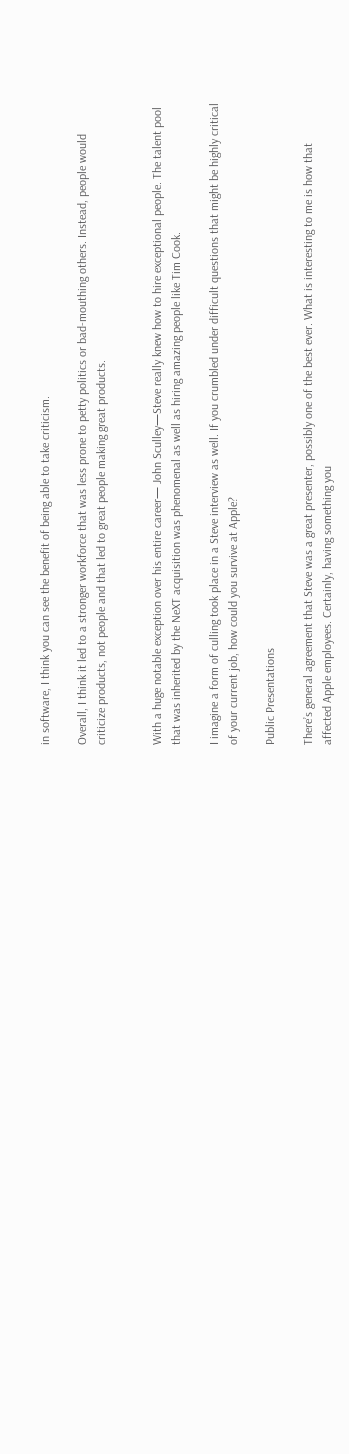in software, I think you can see the benefit of being able to take criticism.

Overall, I think it led to a stronger workforce that was less prone to petty politics or bad-mouthing others. Instead, people would criticize products, not people and that led to great people making great products.


With a huge notable exception over his entire career— John Sculley—Steve really knew how to hire exceptional people. The talent pool that was inherited by the NeXT acquisition was phenomenal as well as hiring amazing people like Tim Cook.

I imagine a form of culling took place in a Steve interview as well. If you crumbled under difficult questions that might be highly critical of your current job, how could you survive at Apple?

Public Presentations

There’s general agreement that Steve was a great presenter, possibly one of the best ever. What is interesting to me is how that affected Apple employees. Certainly, having something you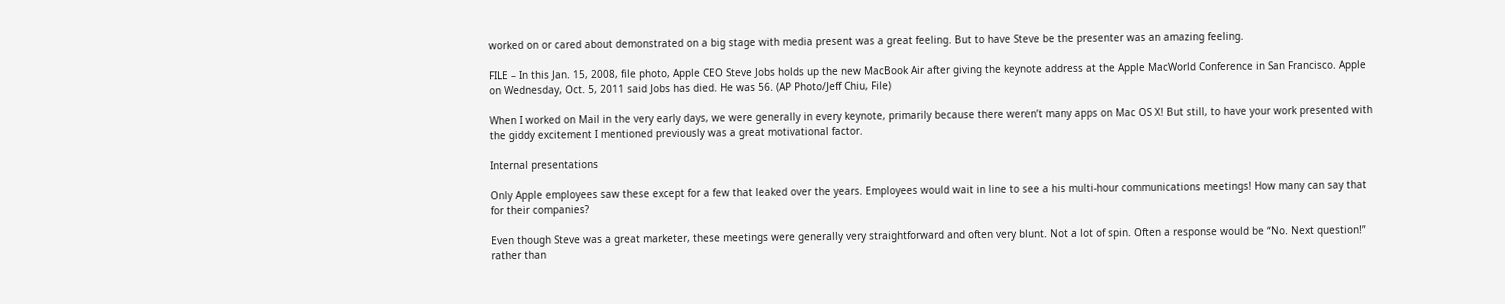worked on or cared about demonstrated on a big stage with media present was a great feeling. But to have Steve be the presenter was an amazing feeling.

FILE – In this Jan. 15, 2008, file photo, Apple CEO Steve Jobs holds up the new MacBook Air after giving the keynote address at the Apple MacWorld Conference in San Francisco. Apple on Wednesday, Oct. 5, 2011 said Jobs has died. He was 56. (AP Photo/Jeff Chiu, File)

When I worked on Mail in the very early days, we were generally in every keynote, primarily because there weren’t many apps on Mac OS X! But still, to have your work presented with the giddy excitement I mentioned previously was a great motivational factor.

Internal presentations

Only Apple employees saw these except for a few that leaked over the years. Employees would wait in line to see a his multi-hour communications meetings! How many can say that for their companies?

Even though Steve was a great marketer, these meetings were generally very straightforward and often very blunt. Not a lot of spin. Often a response would be “No. Next question!” rather than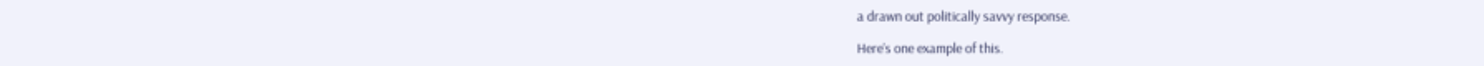a drawn out politically savvy response.

Here’s one example of this.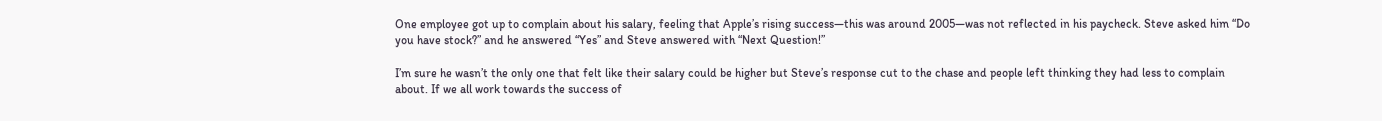One employee got up to complain about his salary, feeling that Apple’s rising success—this was around 2005—was not reflected in his paycheck. Steve asked him “Do you have stock?” and he answered “Yes” and Steve answered with “Next Question!”

I’m sure he wasn’t the only one that felt like their salary could be higher but Steve’s response cut to the chase and people left thinking they had less to complain about. If we all work towards the success of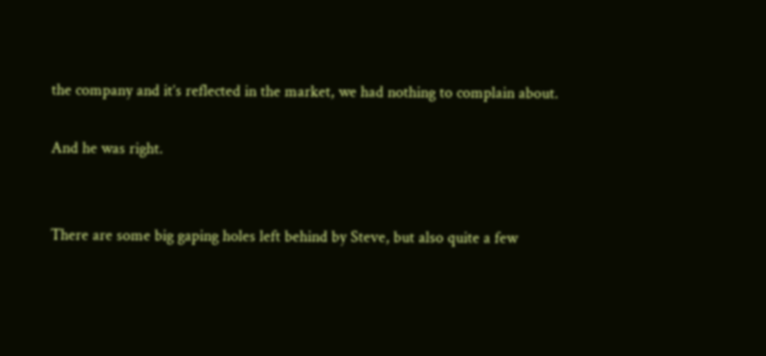the company and it’s reflected in the market, we had nothing to complain about.

And he was right.


There are some big gaping holes left behind by Steve, but also quite a few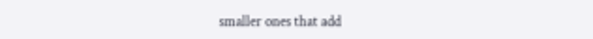smaller ones that add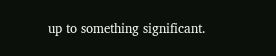up to something significant.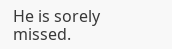He is sorely missed.